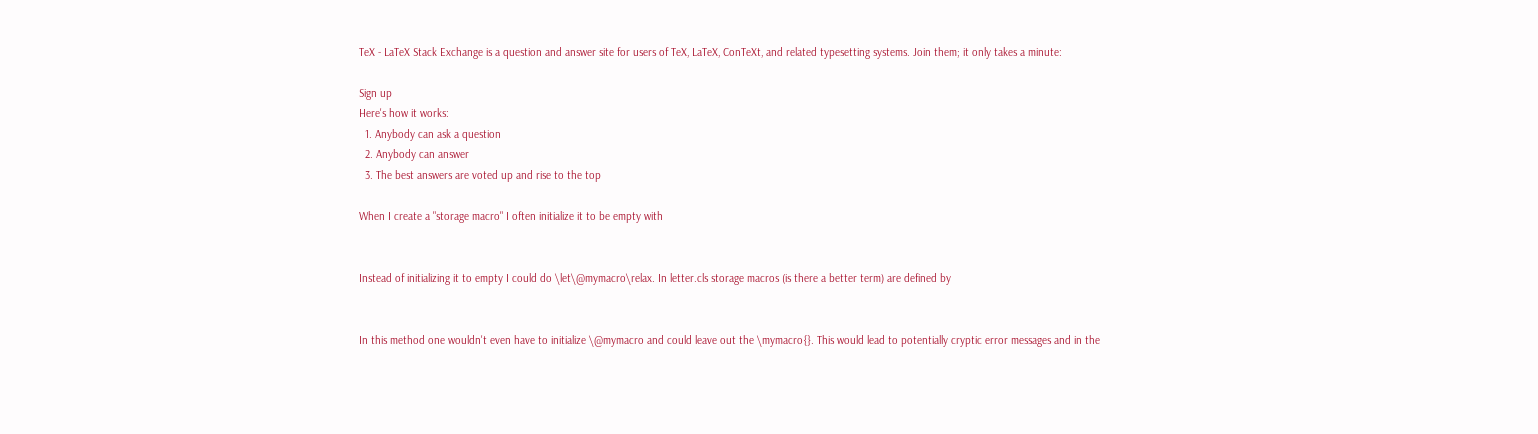TeX - LaTeX Stack Exchange is a question and answer site for users of TeX, LaTeX, ConTeXt, and related typesetting systems. Join them; it only takes a minute:

Sign up
Here's how it works:
  1. Anybody can ask a question
  2. Anybody can answer
  3. The best answers are voted up and rise to the top

When I create a "storage macro" I often initialize it to be empty with


Instead of initializing it to empty I could do \let\@mymacro\relax. In letter.cls storage macros (is there a better term) are defined by


In this method one wouldn't even have to initialize \@mymacro and could leave out the \mymacro{}. This would lead to potentially cryptic error messages and in the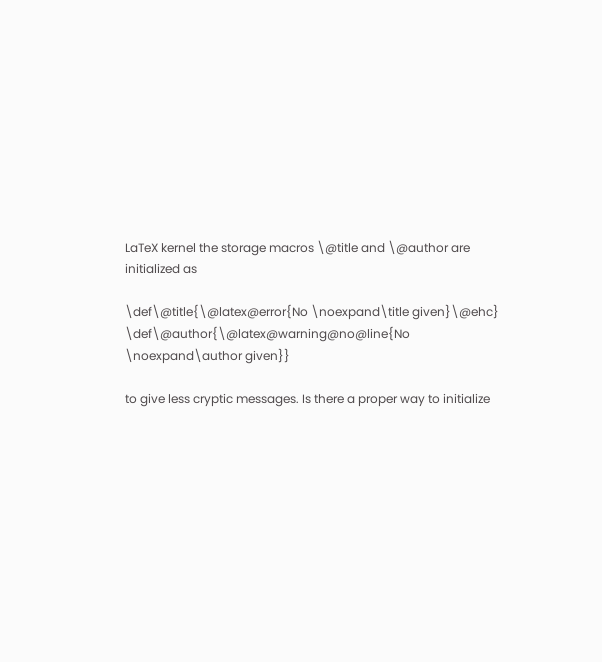LaTeX kernel the storage macros \@title and \@author are initialized as

\def\@title{\@latex@error{No \noexpand\title given}\@ehc}
\def\@author{\@latex@warning@no@line{No \noexpand\author given}}

to give less cryptic messages. Is there a proper way to initialize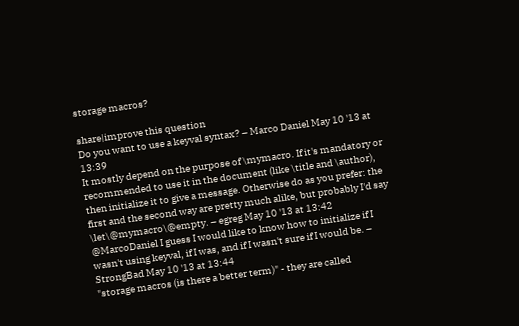storage macros?

share|improve this question
Do you want to use a keyval syntax? – Marco Daniel May 10 '13 at 13:39
It mostly depend on the purpose of \mymacro. If it's mandatory or recommended to use it in the document (like \title and \author), then initialize it to give a message. Otherwise do as you prefer: the first and the second way are pretty much alike, but probably I'd say \let\@mymacro\@empty. – egreg May 10 '13 at 13:42
@MarcoDaniel I guess I would like to know how to initialize if I wasn't using keyval, if I was, and if I wasn't sure if I would be. – StrongBad May 10 '13 at 13:44
"storage macros (is there a better term)" - they are called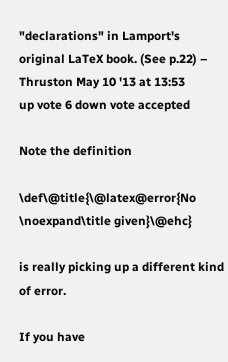"declarations" in Lamport's original LaTeX book. (See p.22) – Thruston May 10 '13 at 13:53
up vote 6 down vote accepted

Note the definition

\def\@title{\@latex@error{No \noexpand\title given}\@ehc}

is really picking up a different kind of error.

If you have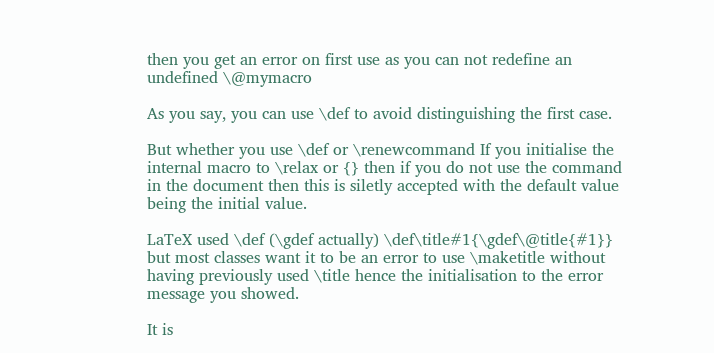then you get an error on first use as you can not redefine an undefined \@mymacro

As you say, you can use \def to avoid distinguishing the first case.

But whether you use \def or \renewcommand If you initialise the internal macro to \relax or {} then if you do not use the command in the document then this is siletly accepted with the default value being the initial value.

LaTeX used \def (\gdef actually) \def\title#1{\gdef\@title{#1}} but most classes want it to be an error to use \maketitle without having previously used \title hence the initialisation to the error message you showed.

It is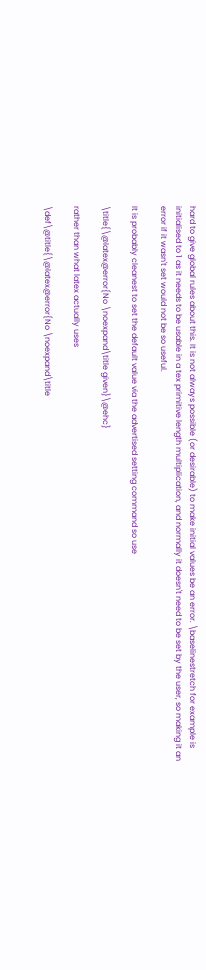hard to give global rules about this. It is not always possible (or desirable) to make initial values be an error. \baselinestretch for example is initialised to 1 as it needs to be usable in a tex primitive length multiplication, and normally it doesn't need to be set by the user, so making it an error if it wasn't set would not be so useful.

It is probably cleanest to set the default value via the advertised setting command so use

\title{\@latex@error{No \noexpand\title given}\@ehc}

rather than what latex actually uses

\def\@title{\@latex@error{No \noexpand\title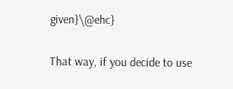given}\@ehc}

That way, if you decide to use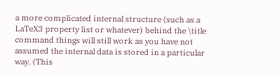a more complicated internal structure (such as a LaTeX3 property list or whatever) behind the \title command things will still work as you have not assumed the internal data is stored in a particular way. (This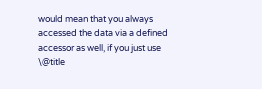would mean that you always accessed the data via a defined accessor as well, if you just use \@title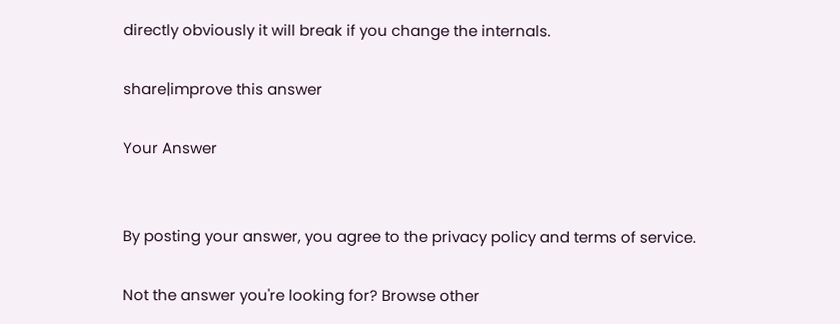directly obviously it will break if you change the internals.

share|improve this answer

Your Answer


By posting your answer, you agree to the privacy policy and terms of service.

Not the answer you're looking for? Browse other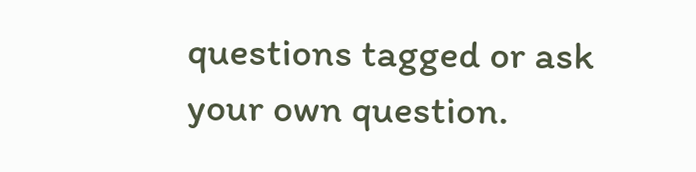questions tagged or ask your own question.